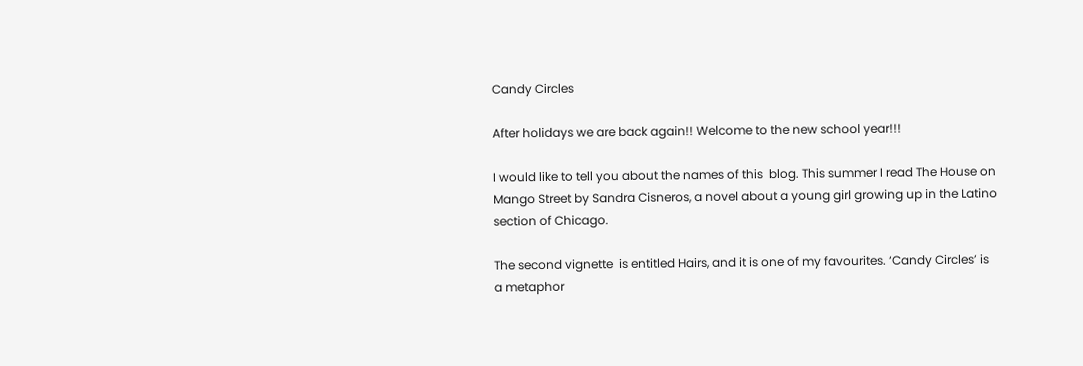Candy Circles

After holidays we are back again!! Welcome to the new school year!!!

I would like to tell you about the names of this  blog. This summer I read The House on Mango Street by Sandra Cisneros, a novel about a young girl growing up in the Latino section of Chicago.

The second vignette  is entitled Hairs, and it is one of my favourites. ‘Candy Circles’ is a metaphor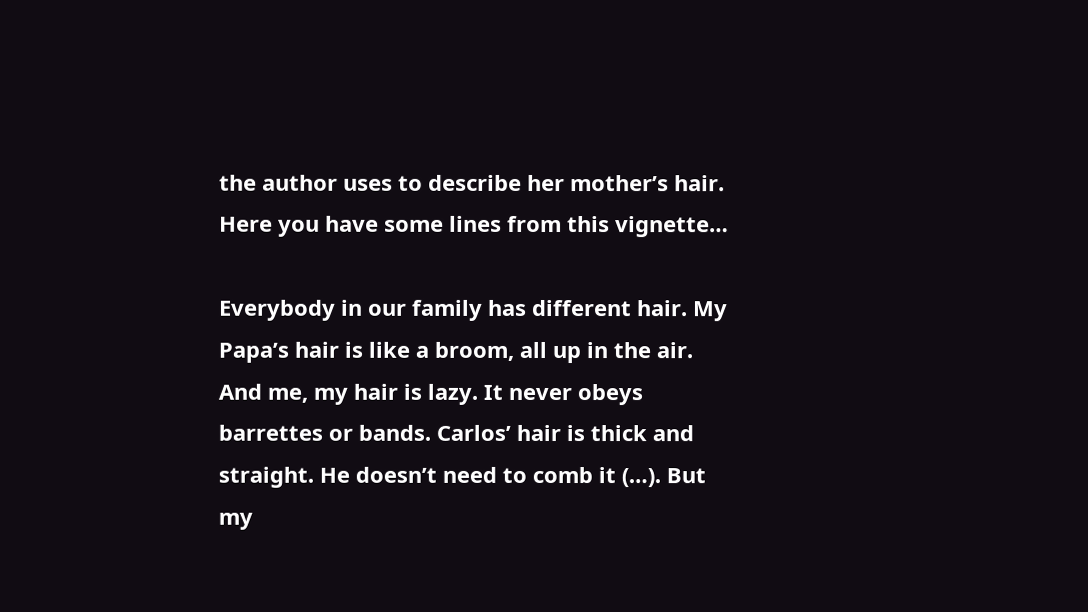the author uses to describe her mother’s hair. Here you have some lines from this vignette…

Everybody in our family has different hair. My Papa’s hair is like a broom, all up in the air. And me, my hair is lazy. It never obeys barrettes or bands. Carlos’ hair is thick and straight. He doesn’t need to comb it (…). But my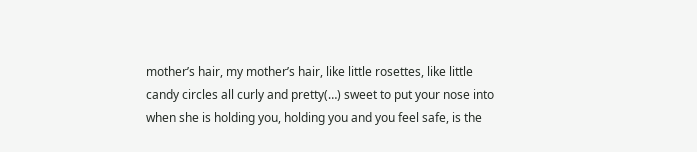mother’s hair, my mother’s hair, like little rosettes, like little candy circles all curly and pretty(…) sweet to put your nose into when she is holding you, holding you and you feel safe, is the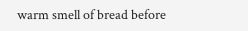warm smell of bread before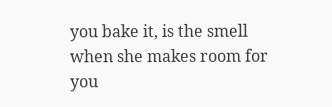you bake it, is the smell when she makes room for you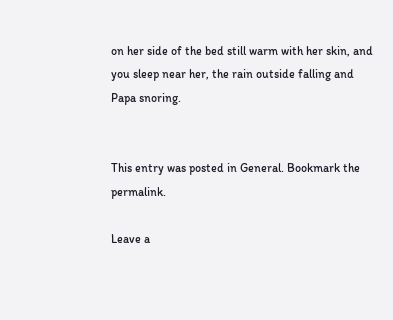on her side of the bed still warm with her skin, and you sleep near her, the rain outside falling and Papa snoring.


This entry was posted in General. Bookmark the permalink.

Leave a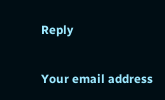Reply

Your email address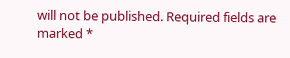will not be published. Required fields are marked *